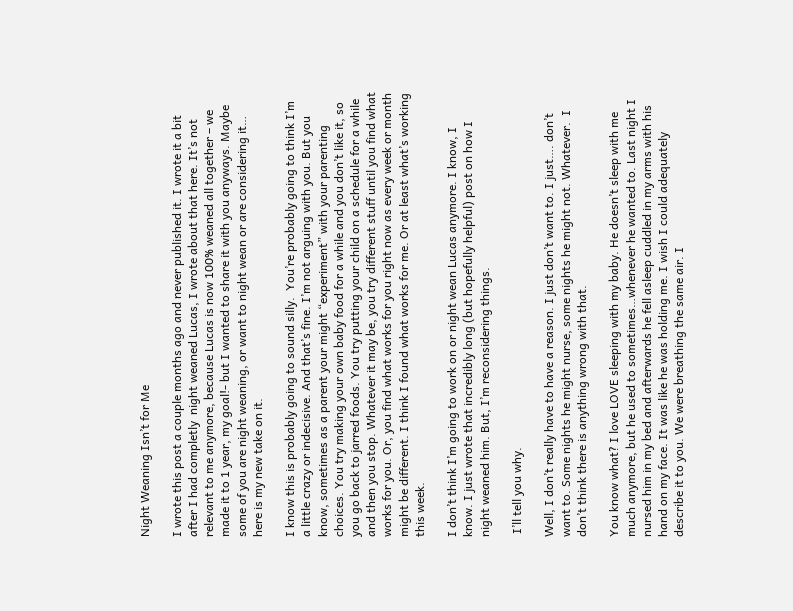Night Weaning Isn’t for Me

I wrote this post a couple months ago and never published it. I wrote it a bit after I had completly  night weaned Lucas, I wrote about that here. It’s not relevant to me anymore, because Lucas is now 100% weaned all together – we made it to 1 year, my goal!- but I wanted to share it with you anyways. Maybe some of you are night weaning, or want to night wean or are considering it… here is my new take on it.

I know this is probably going to sound silly.  You’re probably going to think I’m a little crazy or indecisive. And that’s fine. I’m not arguing with you. But you know, sometimes as a parent your might “experiment” with your parenting choices. You try making your own baby food for a while and you don’t like it, so you go back to jarred foods. You try putting your child on a schedule for a while and then you stop. Whatever it may be, you try different stuff until you find what works for you. Or, you find what works for you right now as every week or month might be different. I think I found what works for me. Or at least what’s working this week.

I don’t think I’m going to work on or night wean Lucas anymore. I know, I know. I just wrote that incredibly long (but hopefully helpful) post on how I night weaned him. But, I’m reconsidering things.

 I’ll tell you why.

Well, I don’t really have to have a reason. I just don’t want to. I just…. don’t want to. Some nights he might nurse, some nights he might not. Whatever.  I don’t think there is anything wrong with that.

You know what? I love LOVE sleeping with my baby. He doesn’t sleep with me much anymore, but he used to sometimes…whenever he wanted to. Last night I nursed him in my bed and afterwards he fell asleep cuddled in my arms with his hand on my face. It was like he was holding me. I wish I could adequately describe it to you. We were breathing the same air. I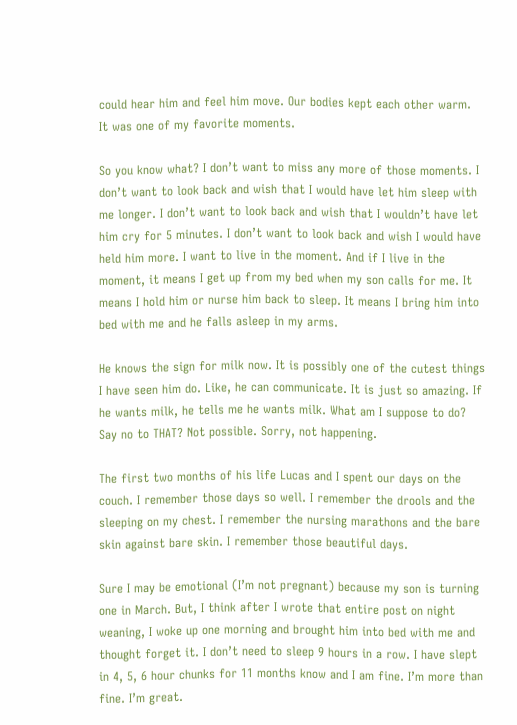could hear him and feel him move. Our bodies kept each other warm.  It was one of my favorite moments.

So you know what? I don’t want to miss any more of those moments. I don’t want to look back and wish that I would have let him sleep with me longer. I don’t want to look back and wish that I wouldn’t have let him cry for 5 minutes. I don’t want to look back and wish I would have held him more. I want to live in the moment. And if I live in the moment, it means I get up from my bed when my son calls for me. It means I hold him or nurse him back to sleep. It means I bring him into bed with me and he falls asleep in my arms.

He knows the sign for milk now. It is possibly one of the cutest things I have seen him do. Like, he can communicate. It is just so amazing. If he wants milk, he tells me he wants milk. What am I suppose to do? Say no to THAT? Not possible. Sorry, not happening.

The first two months of his life Lucas and I spent our days on the couch. I remember those days so well. I remember the drools and the sleeping on my chest. I remember the nursing marathons and the bare skin against bare skin. I remember those beautiful days.

Sure I may be emotional (I’m not pregnant) because my son is turning one in March. But, I think after I wrote that entire post on night weaning, I woke up one morning and brought him into bed with me and thought forget it. I don’t need to sleep 9 hours in a row. I have slept in 4, 5, 6 hour chunks for 11 months know and I am fine. I’m more than fine. I’m great.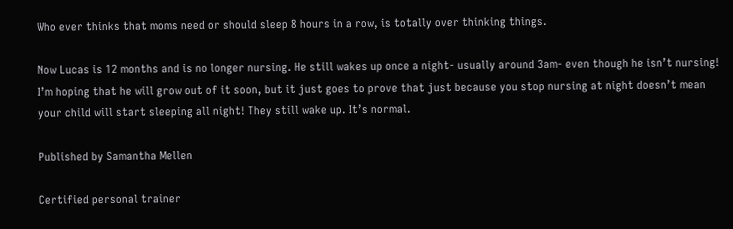Who ever thinks that moms need or should sleep 8 hours in a row, is totally over thinking things.

Now Lucas is 12 months and is no longer nursing. He still wakes up once a night- usually around 3am- even though he isn’t nursing! I’m hoping that he will grow out of it soon, but it just goes to prove that just because you stop nursing at night doesn’t mean your child will start sleeping all night! They still wake up. It’s normal.

Published by Samantha Mellen

Certified personal trainer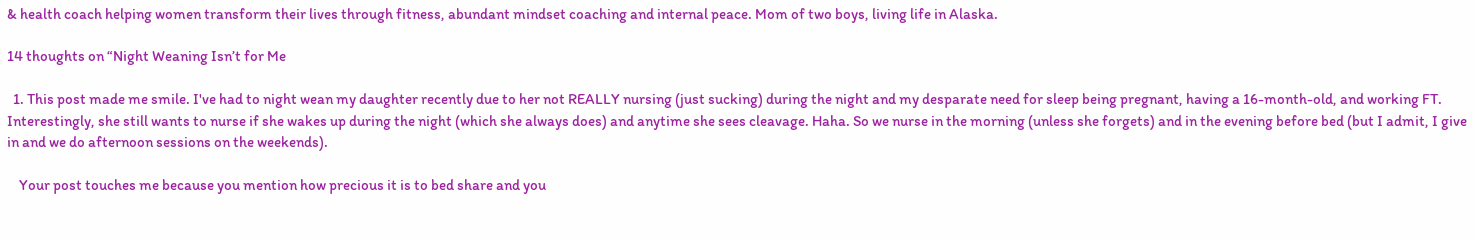& health coach helping women transform their lives through fitness, abundant mindset coaching and internal peace. Mom of two boys, living life in Alaska.

14 thoughts on “Night Weaning Isn’t for Me

  1. This post made me smile. I've had to night wean my daughter recently due to her not REALLY nursing (just sucking) during the night and my desparate need for sleep being pregnant, having a 16-month-old, and working FT. Interestingly, she still wants to nurse if she wakes up during the night (which she always does) and anytime she sees cleavage. Haha. So we nurse in the morning (unless she forgets) and in the evening before bed (but I admit, I give in and we do afternoon sessions on the weekends).

    Your post touches me because you mention how precious it is to bed share and you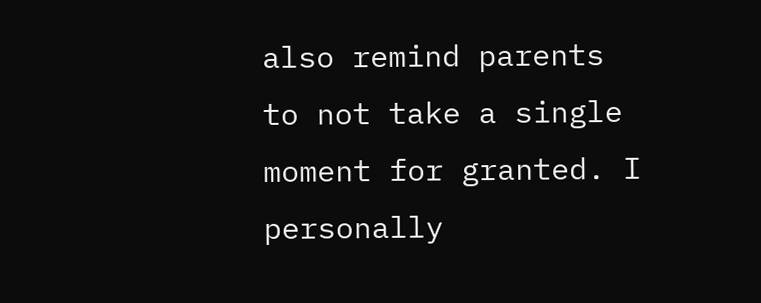also remind parents to not take a single moment for granted. I personally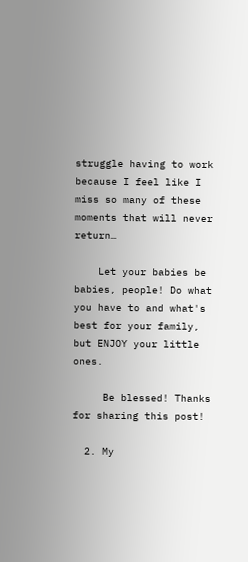struggle having to work because I feel like I miss so many of these moments that will never return…

    Let your babies be babies, people! Do what you have to and what's best for your family, but ENJOY your little ones.

     Be blessed! Thanks for sharing this post!

  2. My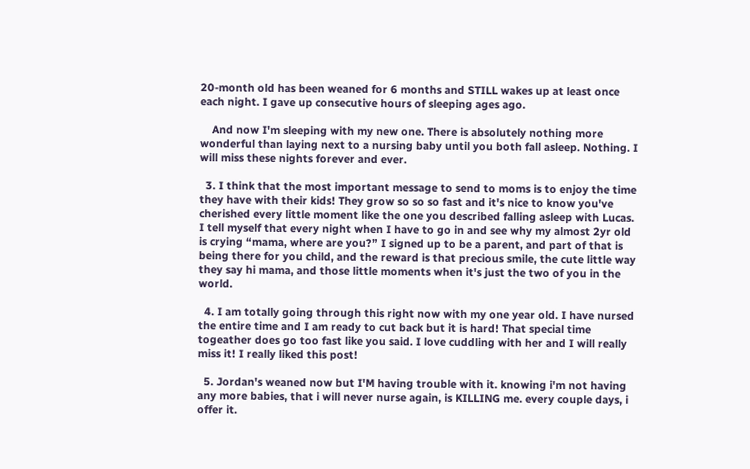20-month old has been weaned for 6 months and STILL wakes up at least once each night. I gave up consecutive hours of sleeping ages ago.

    And now I'm sleeping with my new one. There is absolutely nothing more wonderful than laying next to a nursing baby until you both fall asleep. Nothing. I will miss these nights forever and ever.

  3. I think that the most important message to send to moms is to enjoy the time they have with their kids! They grow so so so fast and it's nice to know you've cherished every little moment like the one you described falling asleep with Lucas. I tell myself that every night when I have to go in and see why my almost 2yr old is crying “mama, where are you?” I signed up to be a parent, and part of that is being there for you child, and the reward is that precious smile, the cute little way they say hi mama, and those little moments when it's just the two of you in the world.

  4. I am totally going through this right now with my one year old. I have nursed the entire time and I am ready to cut back but it is hard! That special time togeather does go too fast like you said. I love cuddling with her and I will really miss it! I really liked this post!

  5. Jordan's weaned now but I'M having trouble with it. knowing i'm not having any more babies, that i will never nurse again, is KILLING me. every couple days, i offer it.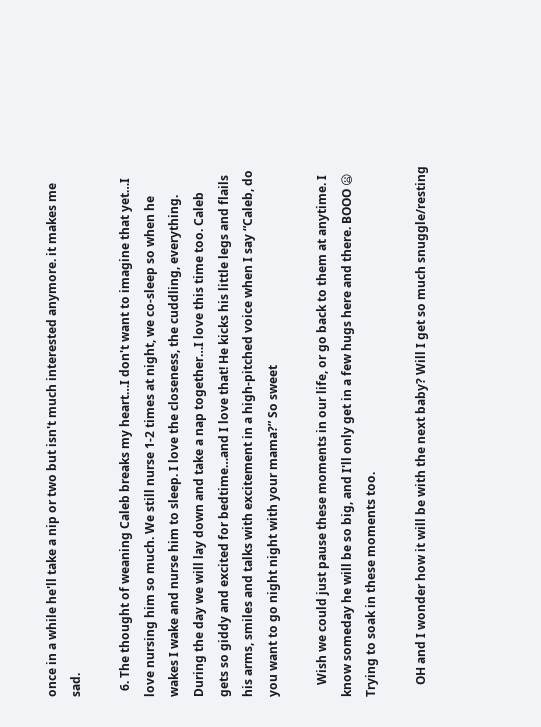once in a while he'll take a nip or two but isn't much interested anymore. it makes me sad.

  6. The thought of weaning Caleb breaks my heart…I don't want to imagine that yet…I love nursing him so much. We still nurse 1-2 times at night, we co-sleep so when he wakes I wake and nurse him to sleep. I love the closeness, the cuddling, everything. During the day we will lay down and take a nap together…I love this time too. Caleb gets so giddy and excited for bedtime…and I love that! He kicks his little legs and flails his arms, smiles and talks with excitement in a high-pitched voice when I say “Caleb, do you want to go night night with your mama?” So sweet

    Wish we could just pause these moments in our life, or go back to them at anytime. I know someday he will be so big, and I'll only get in a few hugs here and there. BOOO 😦 Trying to soak in these moments too.

    OH and I wonder how it will be with the next baby? Will I get so much snuggle/resting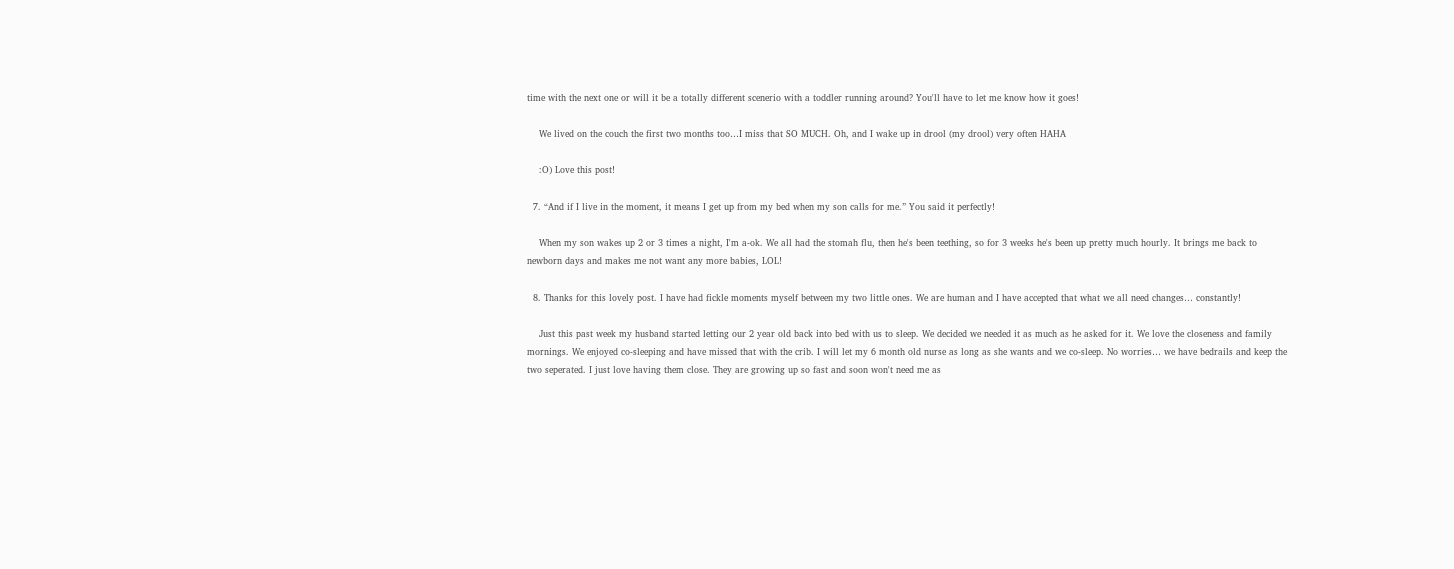time with the next one or will it be a totally different scenerio with a toddler running around? You'll have to let me know how it goes!

    We lived on the couch the first two months too…I miss that SO MUCH. Oh, and I wake up in drool (my drool) very often HAHA

    :O) Love this post!

  7. “And if I live in the moment, it means I get up from my bed when my son calls for me.” You said it perfectly!

    When my son wakes up 2 or 3 times a night, I'm a-ok. We all had the stomah flu, then he's been teething, so for 3 weeks he's been up pretty much hourly. It brings me back to newborn days and makes me not want any more babies, LOL!

  8. Thanks for this lovely post. I have had fickle moments myself between my two little ones. We are human and I have accepted that what we all need changes… constantly!

    Just this past week my husband started letting our 2 year old back into bed with us to sleep. We decided we needed it as much as he asked for it. We love the closeness and family mornings. We enjoyed co-sleeping and have missed that with the crib. I will let my 6 month old nurse as long as she wants and we co-sleep. No worries… we have bedrails and keep the two seperated. I just love having them close. They are growing up so fast and soon won't need me as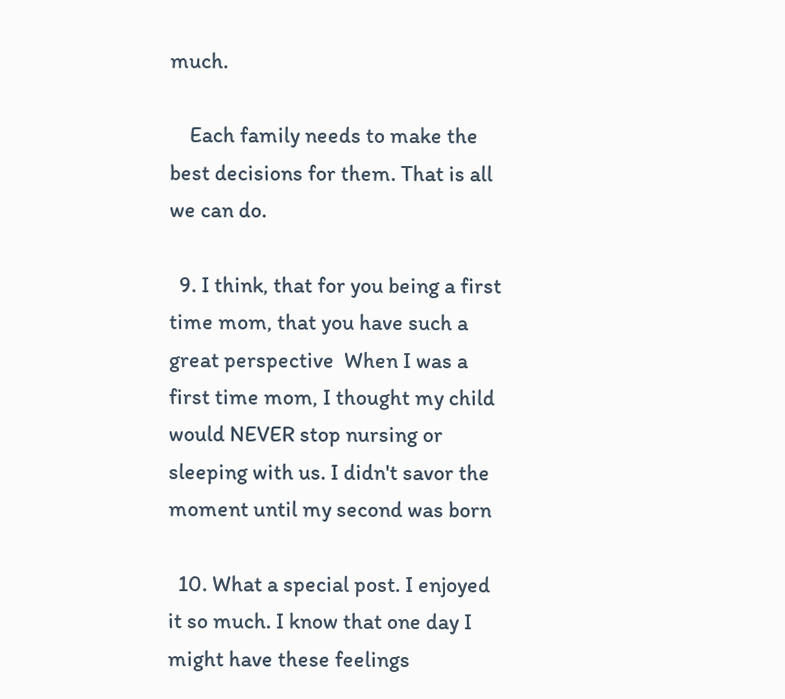much.

    Each family needs to make the best decisions for them. That is all we can do.

  9. I think, that for you being a first time mom, that you have such a great perspective  When I was a first time mom, I thought my child would NEVER stop nursing or sleeping with us. I didn't savor the moment until my second was born

  10. What a special post. I enjoyed it so much. I know that one day I might have these feelings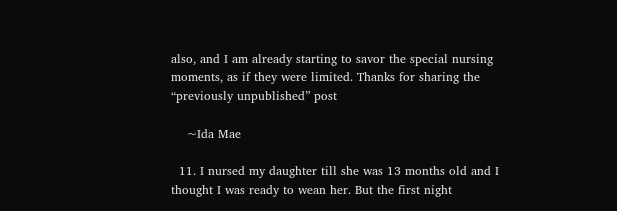also, and I am already starting to savor the special nursing moments, as if they were limited. Thanks for sharing the “previously unpublished” post

    ~Ida Mae

  11. I nursed my daughter till she was 13 months old and I thought I was ready to wean her. But the first night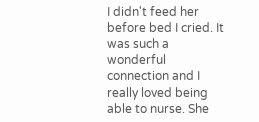I didn't feed her before bed I cried. It was such a wonderful connection and I really loved being able to nurse. She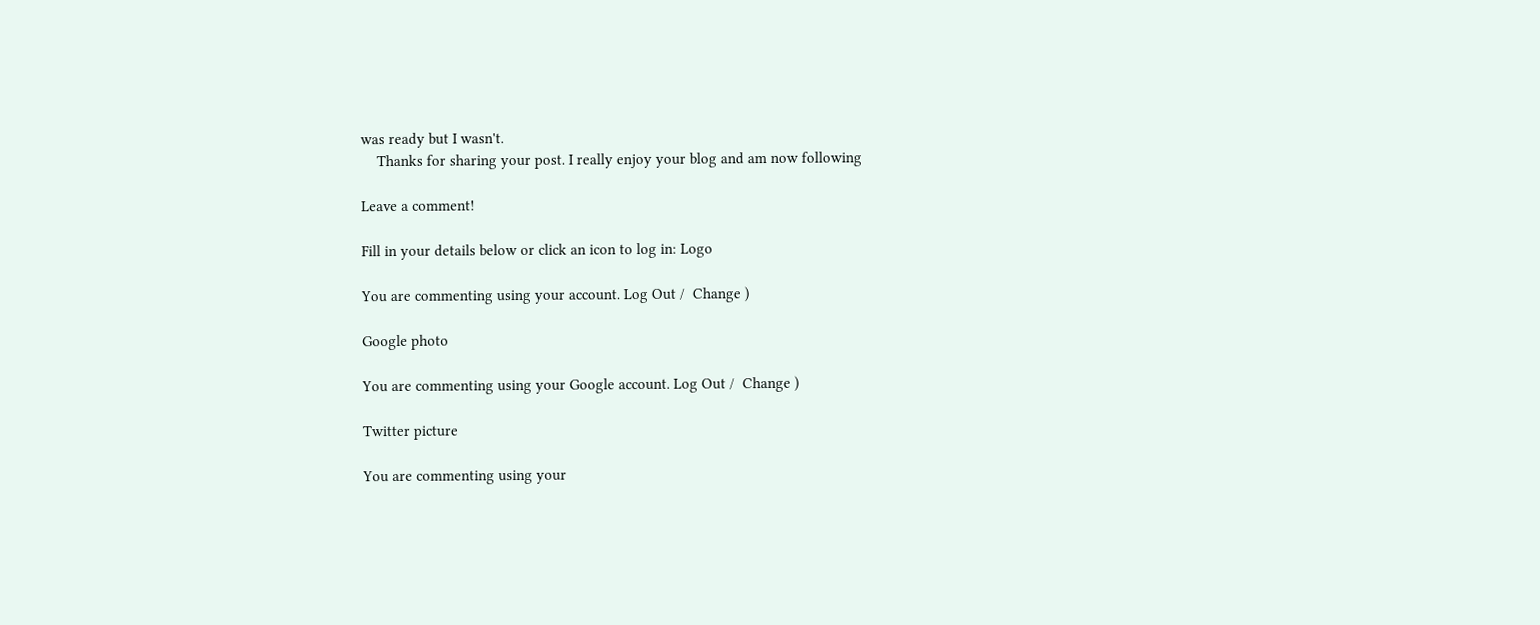was ready but I wasn't.
    Thanks for sharing your post. I really enjoy your blog and am now following

Leave a comment!

Fill in your details below or click an icon to log in: Logo

You are commenting using your account. Log Out /  Change )

Google photo

You are commenting using your Google account. Log Out /  Change )

Twitter picture

You are commenting using your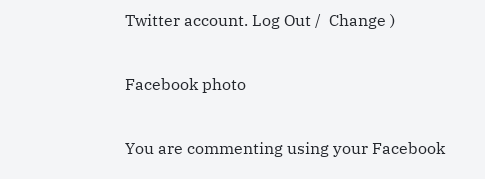Twitter account. Log Out /  Change )

Facebook photo

You are commenting using your Facebook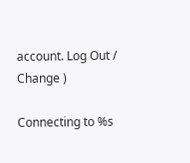account. Log Out /  Change )

Connecting to %s